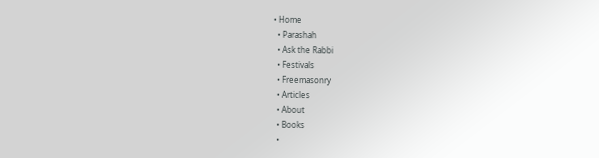• Home
  • Parashah
  • Ask the Rabbi
  • Festivals
  • Freemasonry
  • Articles
  • About
  • Books
  •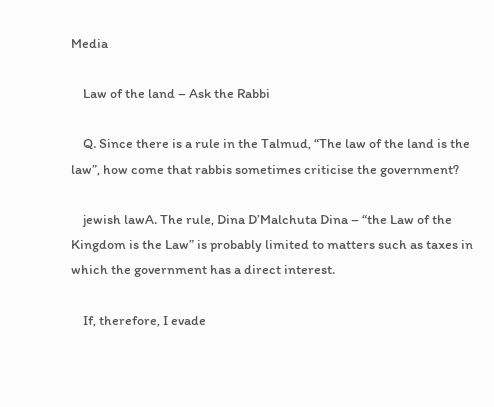Media

    Law of the land – Ask the Rabbi

    Q. Since there is a rule in the Talmud, “The law of the land is the law”, how come that rabbis sometimes criticise the government?

    jewish lawA. The rule, Dina D’Malchuta Dina – “the Law of the Kingdom is the Law” is probably limited to matters such as taxes in which the government has a direct interest.

    If, therefore, I evade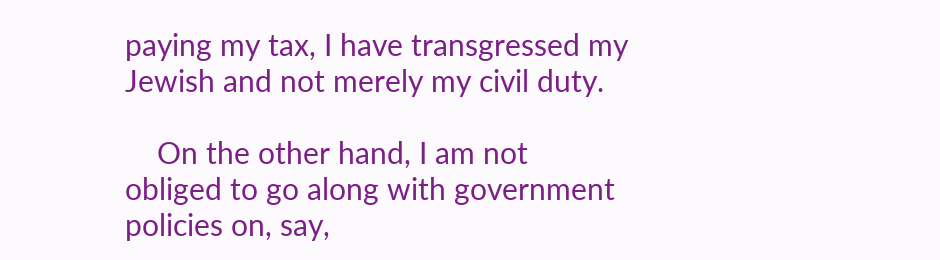paying my tax, I have transgressed my Jewish and not merely my civil duty.

    On the other hand, I am not obliged to go along with government policies on, say,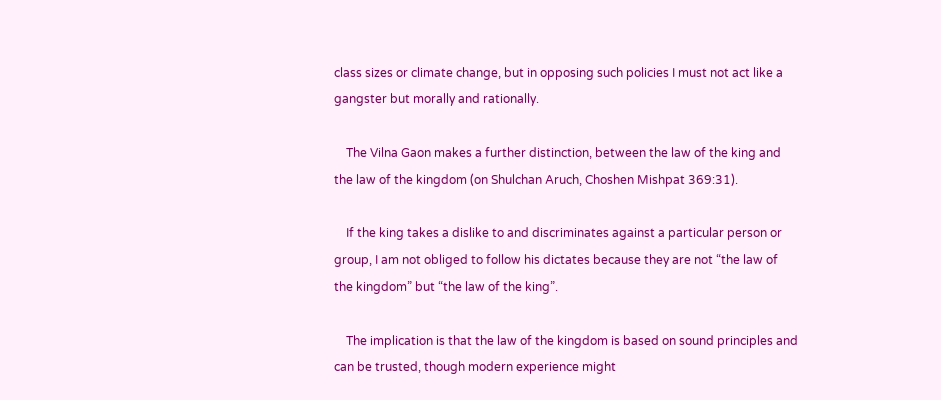class sizes or climate change, but in opposing such policies I must not act like a gangster but morally and rationally.

    The Vilna Gaon makes a further distinction, between the law of the king and the law of the kingdom (on Shulchan Aruch, Choshen Mishpat 369:31).

    If the king takes a dislike to and discriminates against a particular person or group, I am not obliged to follow his dictates because they are not “the law of the kingdom” but “the law of the king”.

    The implication is that the law of the kingdom is based on sound principles and can be trusted, though modern experience might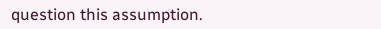question this assumption.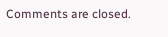Comments are closed.